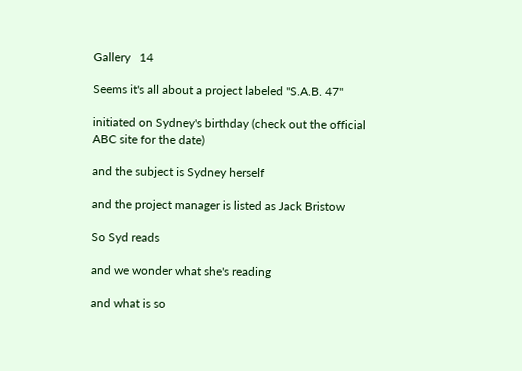Gallery   14

Seems it's all about a project labeled "S.A.B. 47"

initiated on Sydney's birthday (check out the official ABC site for the date)

and the subject is Sydney herself

and the project manager is listed as Jack Bristow

So Syd reads

and we wonder what she's reading

and what is so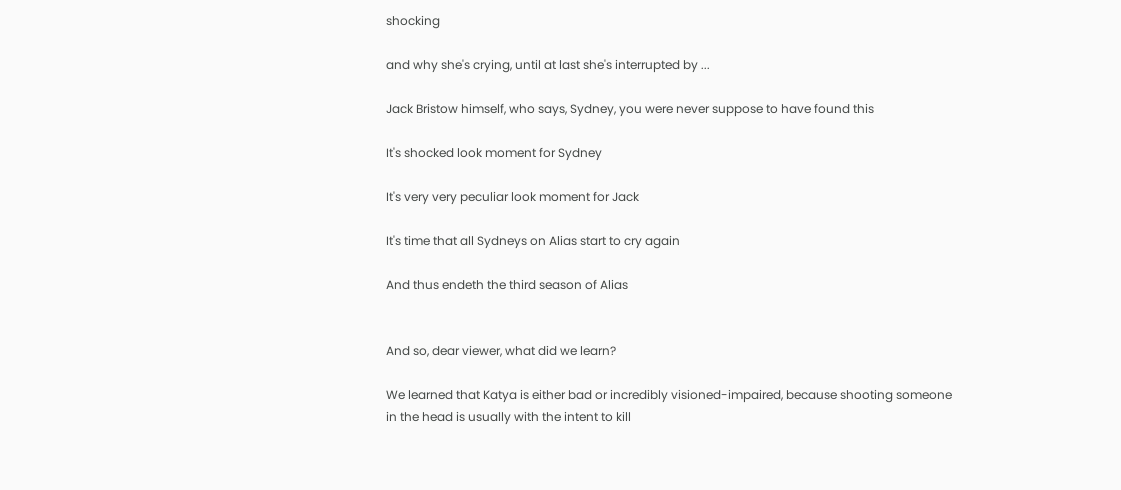shocking

and why she's crying, until at last she's interrupted by ...

Jack Bristow himself, who says, Sydney, you were never suppose to have found this

It's shocked look moment for Sydney

It's very very peculiar look moment for Jack

It's time that all Sydneys on Alias start to cry again

And thus endeth the third season of Alias


And so, dear viewer, what did we learn?

We learned that Katya is either bad or incredibly visioned-impaired, because shooting someone
in the head is usually with the intent to kill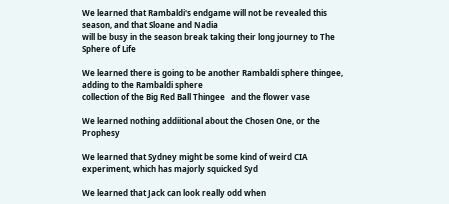We learned that Rambaldi's endgame will not be revealed this season, and that Sloane and Nadia
will be busy in the season break taking their long journey to The Sphere of Life

We learned there is going to be another Rambaldi sphere thingee, adding to the Rambaldi sphere
collection of the Big Red Ball Thingee   and the flower vase

We learned nothing addiitional about the Chosen One, or the Prophesy

We learned that Sydney might be some kind of weird CIA experiment, which has majorly squicked Syd

We learned that Jack can look really odd when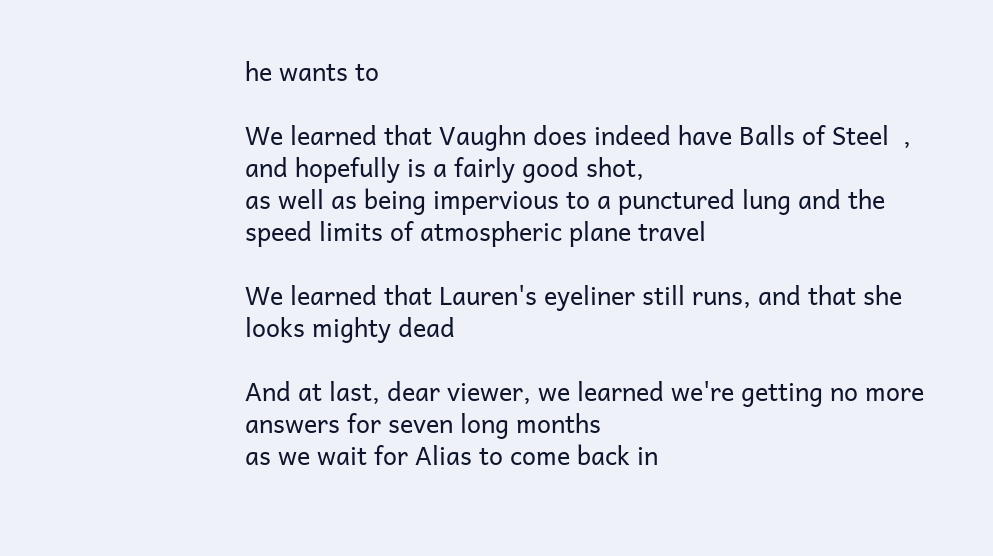he wants to

We learned that Vaughn does indeed have Balls of Steel  , and hopefully is a fairly good shot,
as well as being impervious to a punctured lung and the speed limits of atmospheric plane travel

We learned that Lauren's eyeliner still runs, and that she looks mighty dead

And at last, dear viewer, we learned we're getting no more answers for seven long months
as we wait for Alias to come back in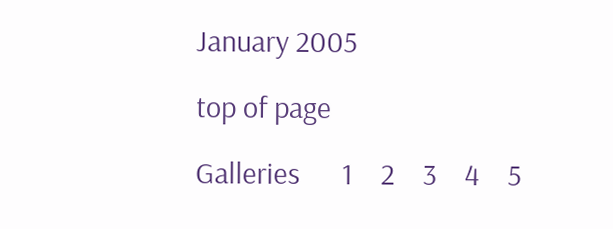January 2005

top of page

Galleries      1    2    3    4    5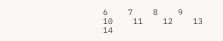6    7    8    9    10    11    12    13    14